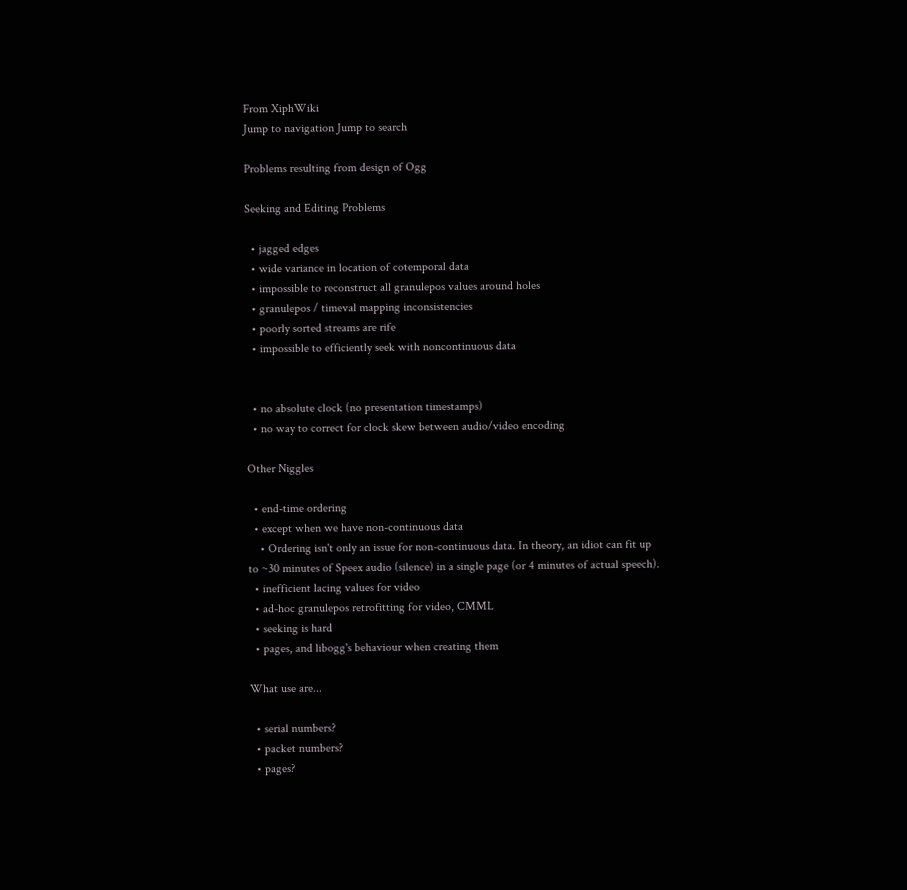From XiphWiki
Jump to navigation Jump to search

Problems resulting from design of Ogg

Seeking and Editing Problems

  • jagged edges
  • wide variance in location of cotemporal data
  • impossible to reconstruct all granulepos values around holes
  • granulepos / timeval mapping inconsistencies
  • poorly sorted streams are rife
  • impossible to efficiently seek with noncontinuous data


  • no absolute clock (no presentation timestamps)
  • no way to correct for clock skew between audio/video encoding

Other Niggles

  • end-time ordering
  • except when we have non-continuous data
    • Ordering isn't only an issue for non-continuous data. In theory, an idiot can fit up to ~30 minutes of Speex audio (silence) in a single page (or 4 minutes of actual speech).
  • inefficient lacing values for video
  • ad-hoc granulepos retrofitting for video, CMML
  • seeking is hard
  • pages, and libogg's behaviour when creating them

What use are...

  • serial numbers?
  • packet numbers?
  • pages?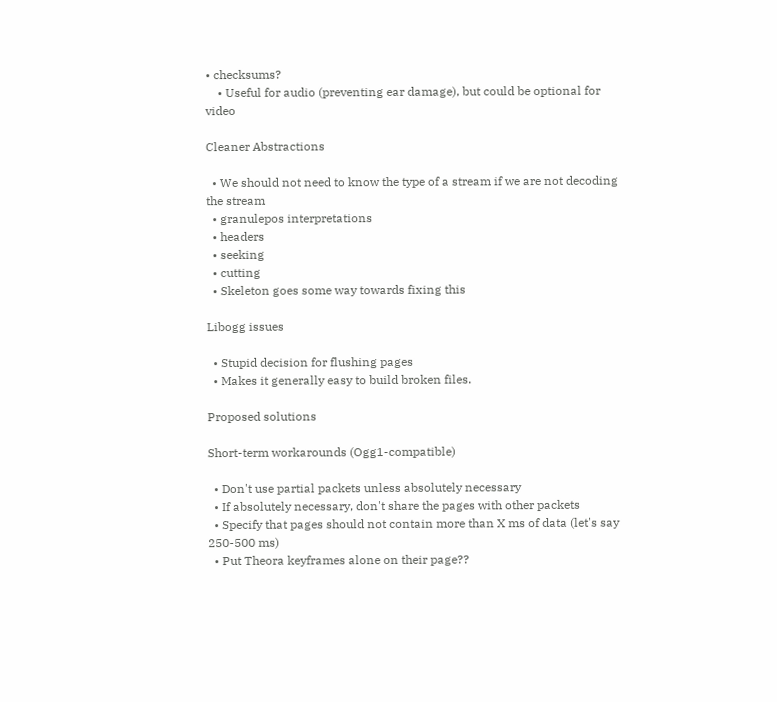• checksums?
    • Useful for audio (preventing ear damage), but could be optional for video

Cleaner Abstractions

  • We should not need to know the type of a stream if we are not decoding the stream
  • granulepos interpretations
  • headers
  • seeking
  • cutting
  • Skeleton goes some way towards fixing this

Libogg issues

  • Stupid decision for flushing pages
  • Makes it generally easy to build broken files.

Proposed solutions

Short-term workarounds (Ogg1-compatible)

  • Don't use partial packets unless absolutely necessary
  • If absolutely necessary, don't share the pages with other packets
  • Specify that pages should not contain more than X ms of data (let's say 250-500 ms)
  • Put Theora keyframes alone on their page??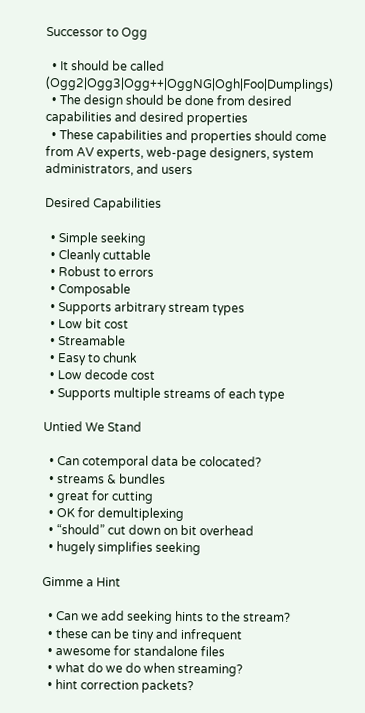Successor to Ogg

  • It should be called (Ogg2|Ogg3|Ogg++|OggNG|Ogh|Foo|Dumplings)
  • The design should be done from desired capabilities and desired properties
  • These capabilities and properties should come from AV experts, web-page designers, system administrators, and users

Desired Capabilities

  • Simple seeking
  • Cleanly cuttable
  • Robust to errors
  • Composable
  • Supports arbitrary stream types
  • Low bit cost
  • Streamable
  • Easy to chunk
  • Low decode cost
  • Supports multiple streams of each type

Untied We Stand

  • Can cotemporal data be colocated?
  • streams & bundles
  • great for cutting
  • OK for demultiplexing
  • “should” cut down on bit overhead
  • hugely simplifies seeking

Gimme a Hint

  • Can we add seeking hints to the stream?
  • these can be tiny and infrequent
  • awesome for standalone files
  • what do we do when streaming?
  • hint correction packets?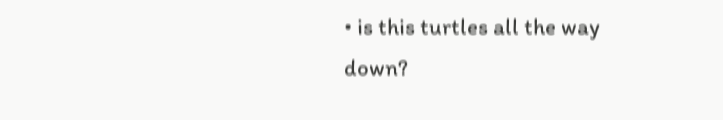• is this turtles all the way down?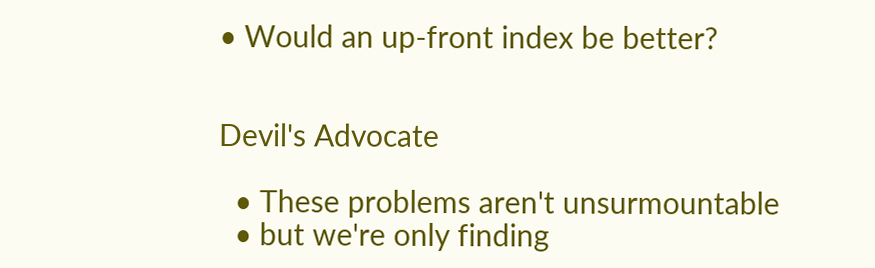• Would an up-front index be better?


Devil's Advocate

  • These problems aren't unsurmountable
  • but we're only finding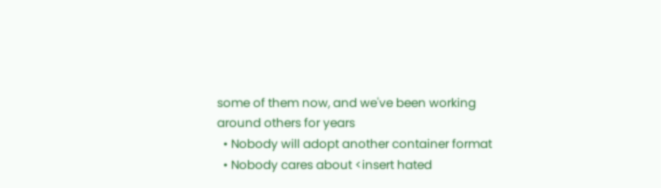some of them now, and we've been working around others for years
  • Nobody will adopt another container format
  • Nobody cares about <insert hated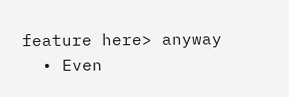feature here> anyway
  • Even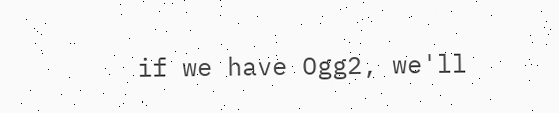if we have Ogg2, we'll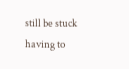still be stuck having to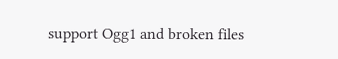support Ogg1 and broken files